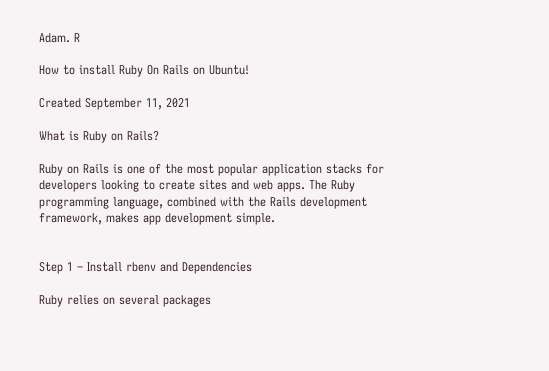Adam. R

How to install Ruby On Rails on Ubuntu!

Created September 11, 2021

What is Ruby on Rails?

Ruby on Rails is one of the most popular application stacks for developers looking to create sites and web apps. The Ruby programming language, combined with the Rails development framework, makes app development simple.


Step 1 – Install rbenv and Dependencies

Ruby relies on several packages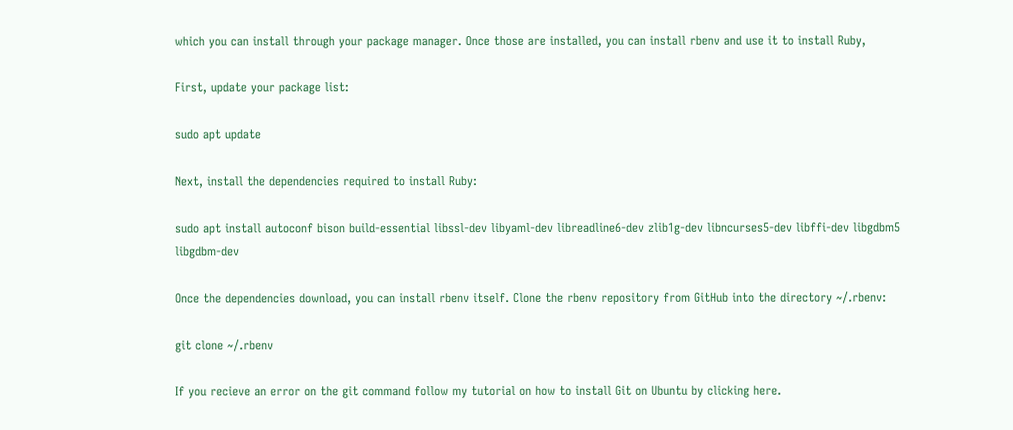which you can install through your package manager. Once those are installed, you can install rbenv and use it to install Ruby,

First, update your package list:

sudo apt update

Next, install the dependencies required to install Ruby:

sudo apt install autoconf bison build-essential libssl-dev libyaml-dev libreadline6-dev zlib1g-dev libncurses5-dev libffi-dev libgdbm5 libgdbm-dev

Once the dependencies download, you can install rbenv itself. Clone the rbenv repository from GitHub into the directory ~/.rbenv:

git clone ~/.rbenv

If you recieve an error on the git command follow my tutorial on how to install Git on Ubuntu by clicking here.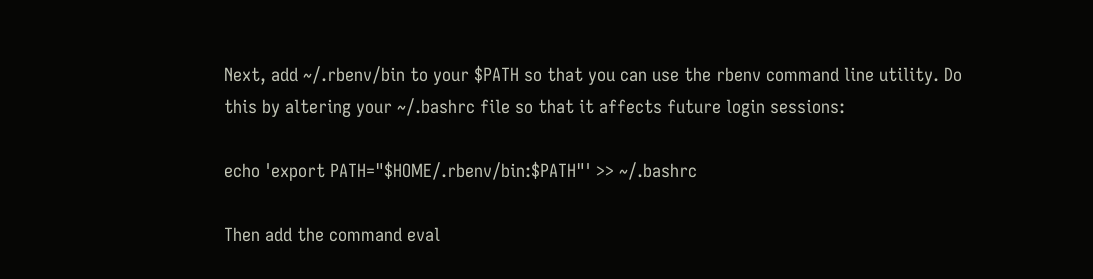Next, add ~/.rbenv/bin to your $PATH so that you can use the rbenv command line utility. Do this by altering your ~/.bashrc file so that it affects future login sessions:

echo 'export PATH="$HOME/.rbenv/bin:$PATH"' >> ~/.bashrc

Then add the command eval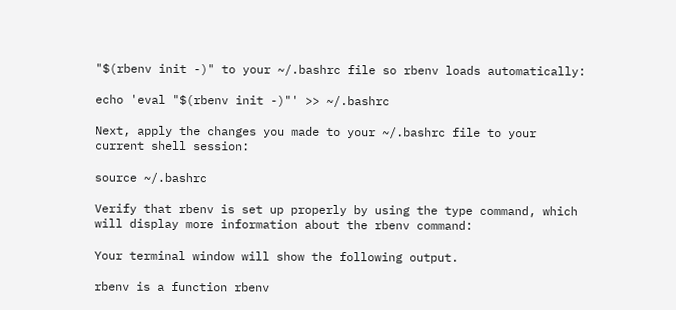"$(rbenv init -)" to your ~/.bashrc file so rbenv loads automatically:

echo 'eval "$(rbenv init -)"' >> ~/.bashrc

Next, apply the changes you made to your ~/.bashrc file to your current shell session:

source ~/.bashrc

Verify that rbenv is set up properly by using the type command, which will display more information about the rbenv command:

Your terminal window will show the following output.

rbenv is a function rbenv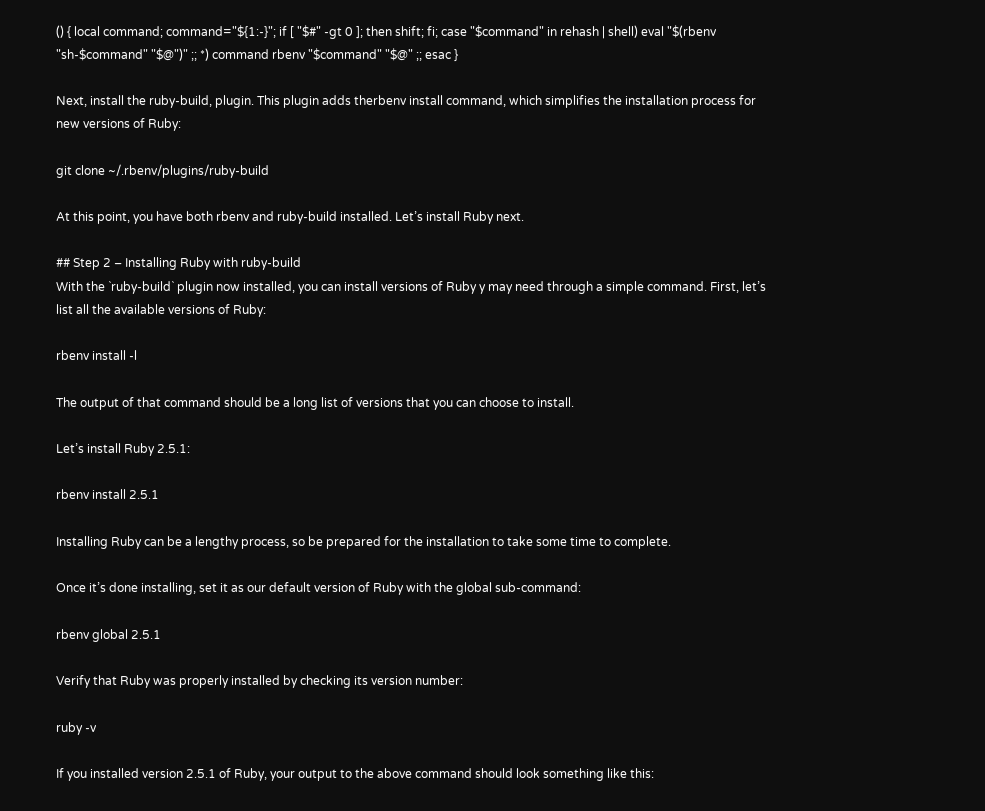() { local command; command="${1:-}"; if [ "$#" -gt 0 ]; then shift; fi; case "$command" in rehash | shell) eval "$(rbenv "sh-$command" "$@")" ;; *) command rbenv "$command" "$@" ;; esac }

Next, install the ruby-build, plugin. This plugin adds therbenv install command, which simplifies the installation process for new versions of Ruby:

git clone ~/.rbenv/plugins/ruby-build

At this point, you have both rbenv and ruby-build installed. Let’s install Ruby next.

## Step 2 – Installing Ruby with ruby-build
With the `ruby-build` plugin now installed, you can install versions of Ruby y may need through a simple command. First, let’s list all the available versions of Ruby:

rbenv install -l

The output of that command should be a long list of versions that you can choose to install.

Let’s install Ruby 2.5.1:

rbenv install 2.5.1

Installing Ruby can be a lengthy process, so be prepared for the installation to take some time to complete.

Once it’s done installing, set it as our default version of Ruby with the global sub-command:

rbenv global 2.5.1

Verify that Ruby was properly installed by checking its version number:

ruby -v

If you installed version 2.5.1 of Ruby, your output to the above command should look something like this: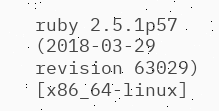ruby 2.5.1p57 (2018-03-29 revision 63029) [x86_64-linux]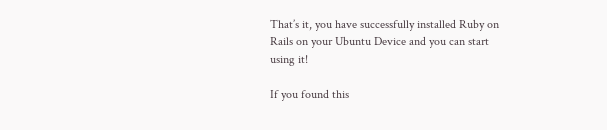That’s it, you have successfully installed Ruby on Rails on your Ubuntu Device and you can start using it!

If you found this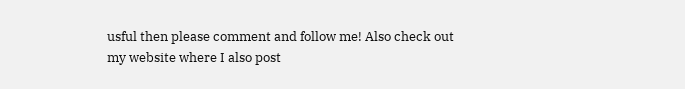usful then please comment and follow me! Also check out my website where I also post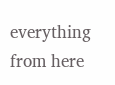everything from here